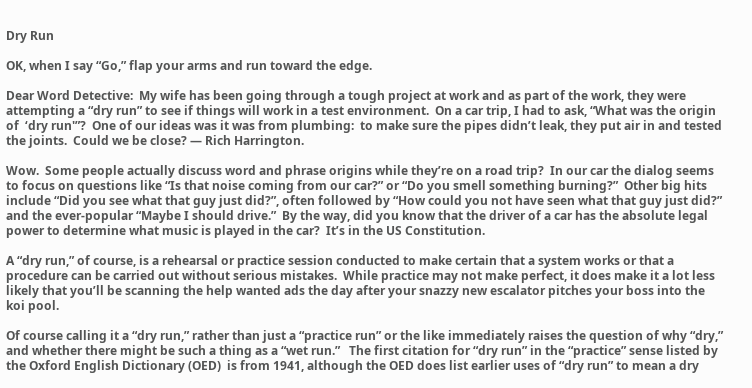Dry Run

OK, when I say “Go,” flap your arms and run toward the edge.

Dear Word Detective:  My wife has been going through a tough project at work and as part of the work, they were attempting a “dry run” to see if things will work in a test environment.  On a car trip, I had to ask, “What was the origin of  ‘dry run'”?  One of our ideas was it was from plumbing:  to make sure the pipes didn’t leak, they put air in and tested the joints.  Could we be close? — Rich Harrington.

Wow.  Some people actually discuss word and phrase origins while they’re on a road trip?  In our car the dialog seems to focus on questions like “Is that noise coming from our car?” or “Do you smell something burning?”  Other big hits include “Did you see what that guy just did?”, often followed by “How could you not have seen what that guy just did?” and the ever-popular “Maybe I should drive.”  By the way, did you know that the driver of a car has the absolute legal power to determine what music is played in the car?  It’s in the US Constitution.

A “dry run,” of course, is a rehearsal or practice session conducted to make certain that a system works or that a procedure can be carried out without serious mistakes.  While practice may not make perfect, it does make it a lot less likely that you’ll be scanning the help wanted ads the day after your snazzy new escalator pitches your boss into the koi pool.

Of course calling it a “dry run,” rather than just a “practice run” or the like immediately raises the question of why “dry,” and whether there might be such a thing as a “wet run.”   The first citation for “dry run” in the “practice” sense listed by the Oxford English Dictionary (OED)  is from 1941, although the OED does list earlier uses of “dry run” to mean a dry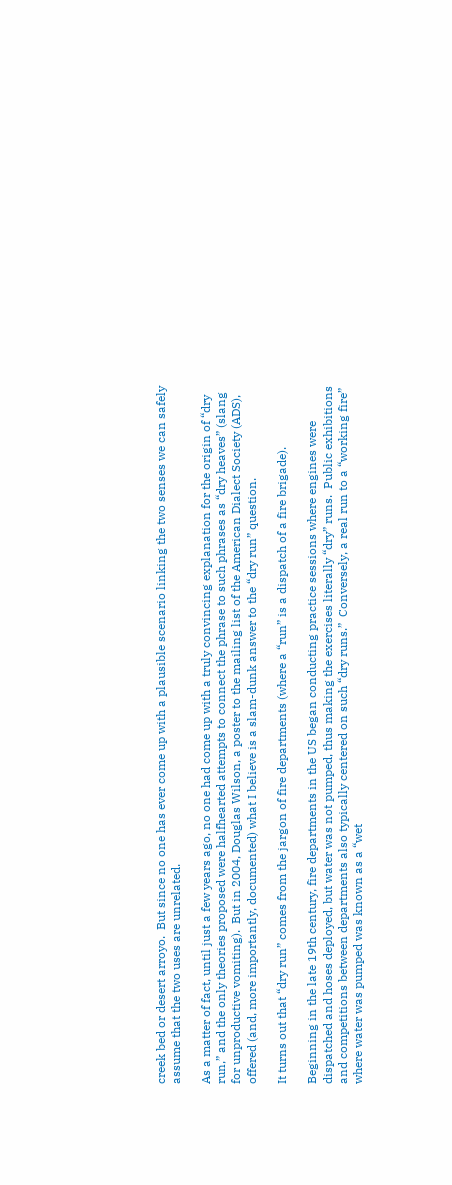creek bed or desert arroyo.  But since no one has ever come up with a plausible scenario linking the two senses we can safely assume that the two uses are unrelated.

As a matter of fact, until just a few years ago, no one had come up with a truly convincing explanation for the origin of “dry run,” and the only theories proposed were halfhearted attempts to connect the phrase to such phrases as “dry heaves” (slang for unproductive vomiting).  But in 2004, Douglas Wilson, a poster to the mailing list of the American Dialect Society (ADS), offered (and, more importantly, documented) what I believe is a slam-dunk answer to the “dry run” question.

It turns out that “dry run” comes from the jargon of fire departments (where a “run” is a dispatch of a fire brigade).

Beginning in the late 19th century, fire departments in the US began conducting practice sessions where engines were dispatched and hoses deployed, but water was not pumped, thus making the exercises literally “dry” runs.  Public exhibitions and competitions between departments also typically centered on such “dry runs.”  Conversely, a real run to a “working fire” where water was pumped was known as a “wet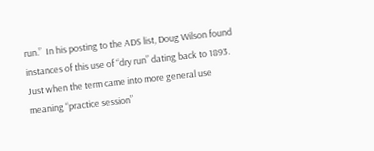run.”  In his posting to the ADS list, Doug Wilson found instances of this use of “dry run” dating back to 1893.  Just when the term came into more general use meaning “practice session”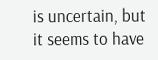is uncertain, but it seems to have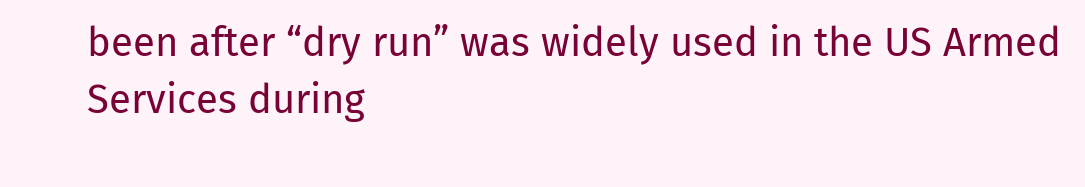been after “dry run” was widely used in the US Armed Services during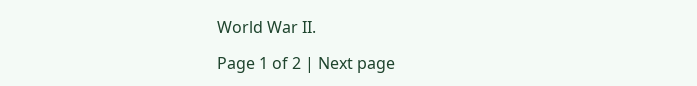World War II.

Page 1 of 2 | Next page